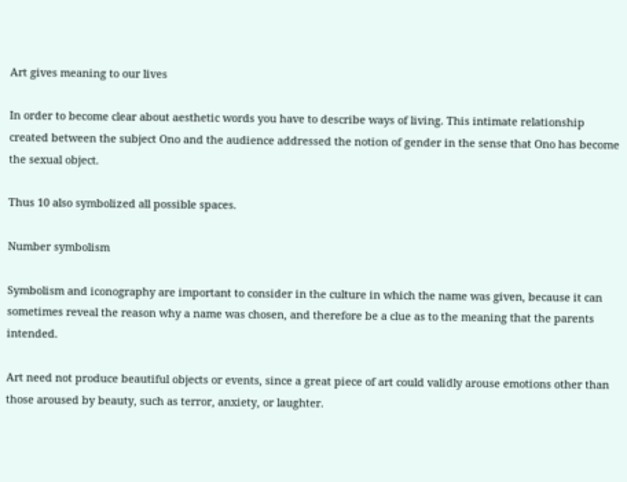Art gives meaning to our lives

In order to become clear about aesthetic words you have to describe ways of living. This intimate relationship created between the subject Ono and the audience addressed the notion of gender in the sense that Ono has become the sexual object.

Thus 10 also symbolized all possible spaces.

Number symbolism

Symbolism and iconography are important to consider in the culture in which the name was given, because it can sometimes reveal the reason why a name was chosen, and therefore be a clue as to the meaning that the parents intended.

Art need not produce beautiful objects or events, since a great piece of art could validly arouse emotions other than those aroused by beauty, such as terror, anxiety, or laughter.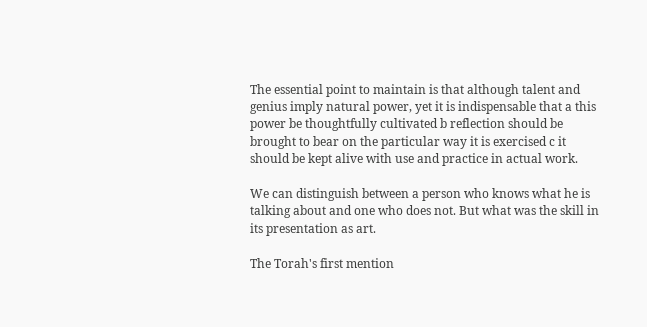The essential point to maintain is that although talent and genius imply natural power, yet it is indispensable that a this power be thoughtfully cultivated b reflection should be brought to bear on the particular way it is exercised c it should be kept alive with use and practice in actual work.

We can distinguish between a person who knows what he is talking about and one who does not. But what was the skill in its presentation as art.

The Torah's first mention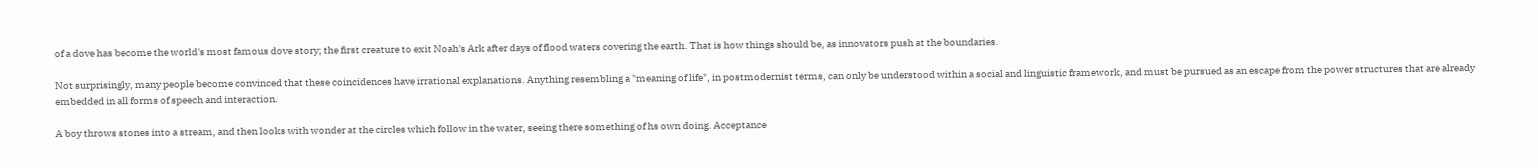of a dove has become the world's most famous dove story; the first creature to exit Noah's Ark after days of flood waters covering the earth. That is how things should be, as innovators push at the boundaries.

Not surprisingly, many people become convinced that these coincidences have irrational explanations. Anything resembling a "meaning of life", in postmodernist terms, can only be understood within a social and linguistic framework, and must be pursued as an escape from the power structures that are already embedded in all forms of speech and interaction.

A boy throws stones into a stream, and then looks with wonder at the circles which follow in the water, seeing there something of hs own doing. Acceptance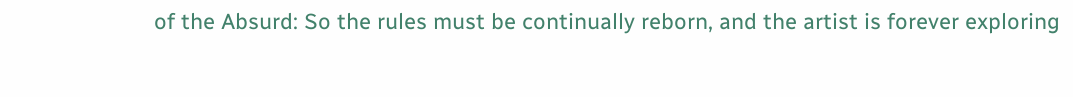of the Absurd: So the rules must be continually reborn, and the artist is forever exploring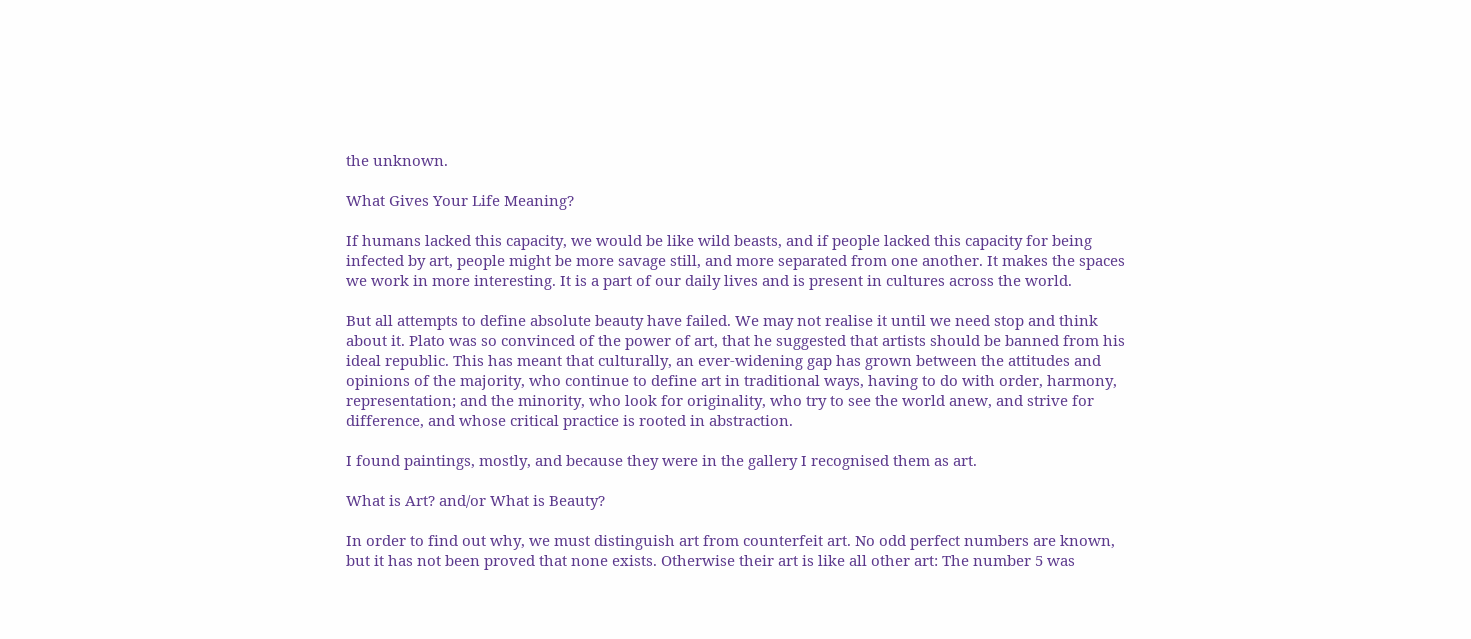the unknown.

What Gives Your Life Meaning?

If humans lacked this capacity, we would be like wild beasts, and if people lacked this capacity for being infected by art, people might be more savage still, and more separated from one another. It makes the spaces we work in more interesting. It is a part of our daily lives and is present in cultures across the world.

But all attempts to define absolute beauty have failed. We may not realise it until we need stop and think about it. Plato was so convinced of the power of art, that he suggested that artists should be banned from his ideal republic. This has meant that culturally, an ever-widening gap has grown between the attitudes and opinions of the majority, who continue to define art in traditional ways, having to do with order, harmony, representation; and the minority, who look for originality, who try to see the world anew, and strive for difference, and whose critical practice is rooted in abstraction.

I found paintings, mostly, and because they were in the gallery I recognised them as art.

What is Art? and/or What is Beauty?

In order to find out why, we must distinguish art from counterfeit art. No odd perfect numbers are known, but it has not been proved that none exists. Otherwise their art is like all other art: The number 5 was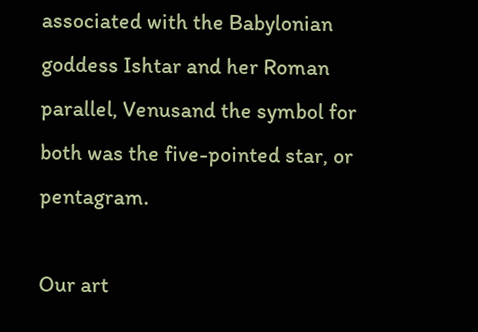associated with the Babylonian goddess Ishtar and her Roman parallel, Venusand the symbol for both was the five-pointed star, or pentagram.

Our art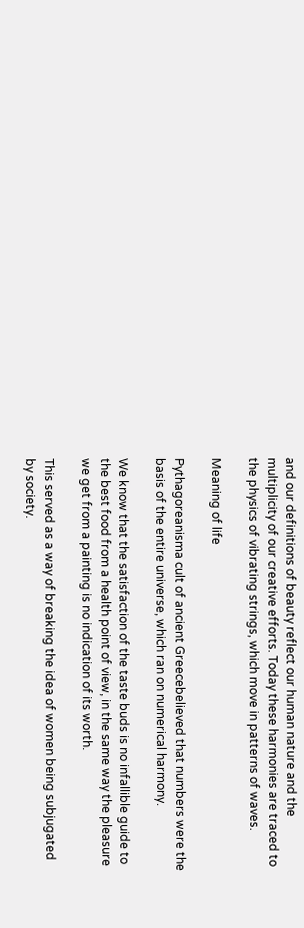and our definitions of beauty reflect our human nature and the multiplicity of our creative efforts. Today these harmonies are traced to the physics of vibrating strings, which move in patterns of waves.

Meaning of life

Pythagoreanisma cult of ancient Greecebelieved that numbers were the basis of the entire universe, which ran on numerical harmony.

We know that the satisfaction of the taste buds is no infallible guide to the best food from a health point of view, in the same way the pleasure we get from a painting is no indication of its worth.

This served as a way of breaking the idea of women being subjugated by society.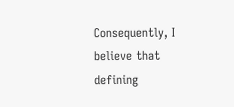Consequently, I believe that defining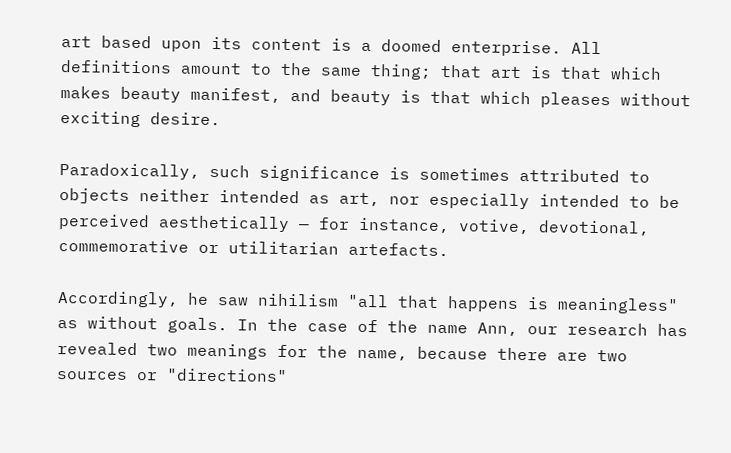art based upon its content is a doomed enterprise. All definitions amount to the same thing; that art is that which makes beauty manifest, and beauty is that which pleases without exciting desire.

Paradoxically, such significance is sometimes attributed to objects neither intended as art, nor especially intended to be perceived aesthetically — for instance, votive, devotional, commemorative or utilitarian artefacts.

Accordingly, he saw nihilism "all that happens is meaningless" as without goals. In the case of the name Ann, our research has revealed two meanings for the name, because there are two sources or "directions"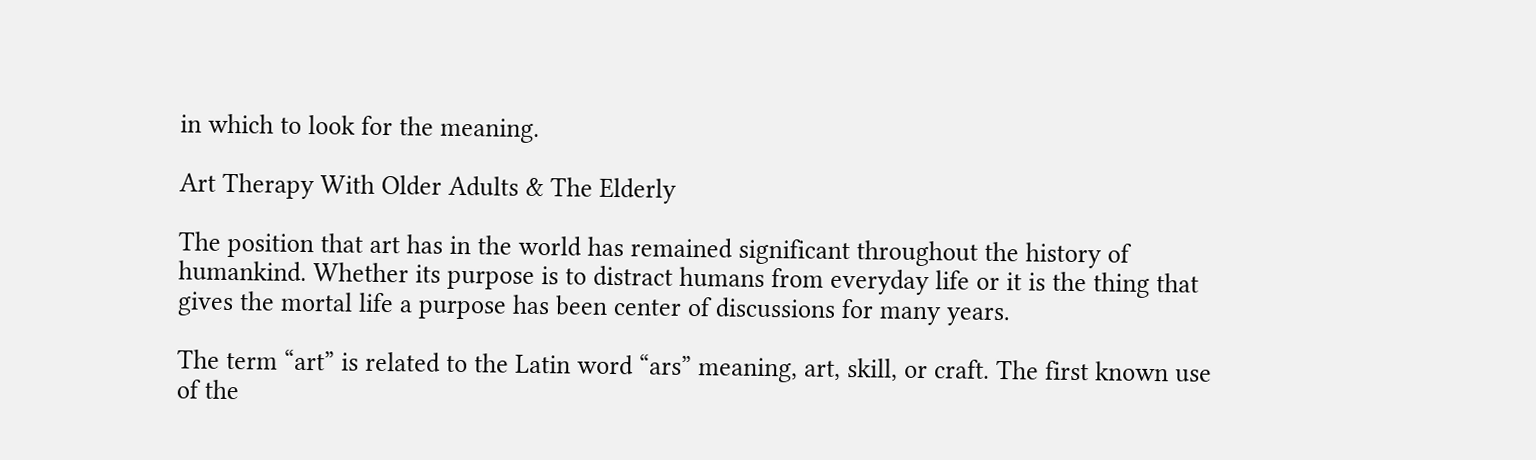in which to look for the meaning.

Art Therapy With Older Adults & The Elderly

The position that art has in the world has remained significant throughout the history of humankind. Whether its purpose is to distract humans from everyday life or it is the thing that gives the mortal life a purpose has been center of discussions for many years.

The term “art” is related to the Latin word “ars” meaning, art, skill, or craft. The first known use of the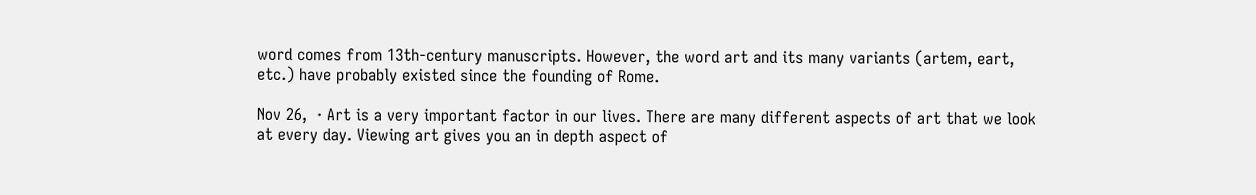word comes from 13th-century manuscripts. However, the word art and its many variants (artem, eart, etc.) have probably existed since the founding of Rome.

Nov 26,  · Art is a very important factor in our lives. There are many different aspects of art that we look at every day. Viewing art gives you an in depth aspect of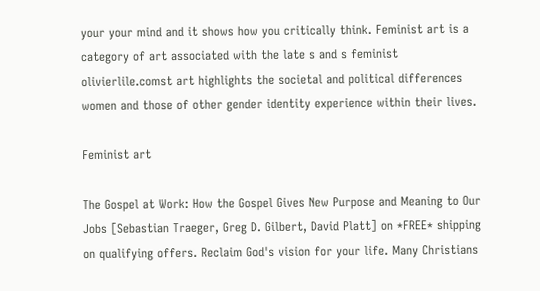your your mind and it shows how you critically think. Feminist art is a category of art associated with the late s and s feminist olivierlile.comst art highlights the societal and political differences women and those of other gender identity experience within their lives.

Feminist art

The Gospel at Work: How the Gospel Gives New Purpose and Meaning to Our Jobs [Sebastian Traeger, Greg D. Gilbert, David Platt] on *FREE* shipping on qualifying offers. Reclaim God's vision for your life. Many Christians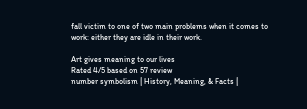fall victim to one of two main problems when it comes to work: either they are idle in their work.

Art gives meaning to our lives
Rated 4/5 based on 57 review
number symbolism | History, Meaning, & Facts |